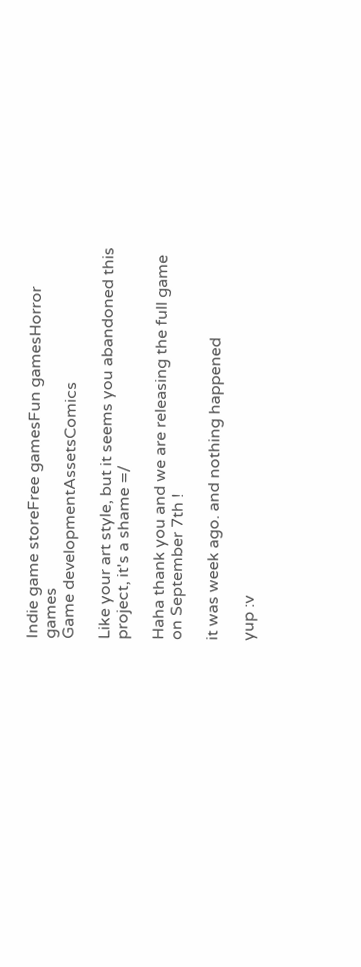Indie game storeFree gamesFun gamesHorror games
Game developmentAssetsComics

Like your art style, but it seems you abandoned this project, it's a shame =/

Haha thank you and we are releasing the full game on September 7th !

it was week ago. and nothing happened

yup :v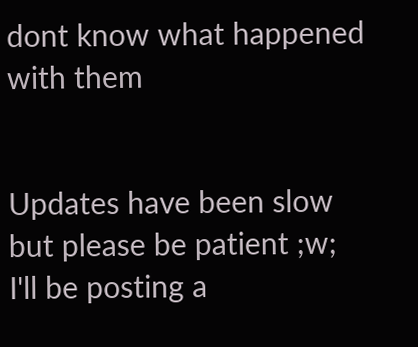dont know what happened with them


Updates have been slow but please be patient ;w; I'll be posting a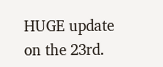HUGE update on the 23rd.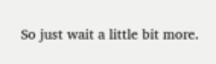So just wait a little bit more.